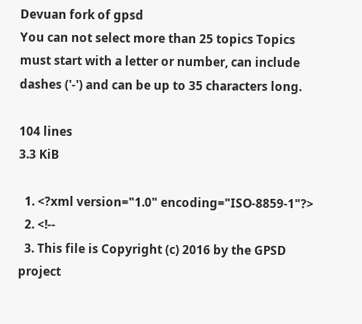Devuan fork of gpsd
You can not select more than 25 topics Topics must start with a letter or number, can include dashes ('-') and can be up to 35 characters long.

104 lines
3.3 KiB

  1. <?xml version="1.0" encoding="ISO-8859-1"?>
  2. <!--
  3. This file is Copyright (c) 2016 by the GPSD project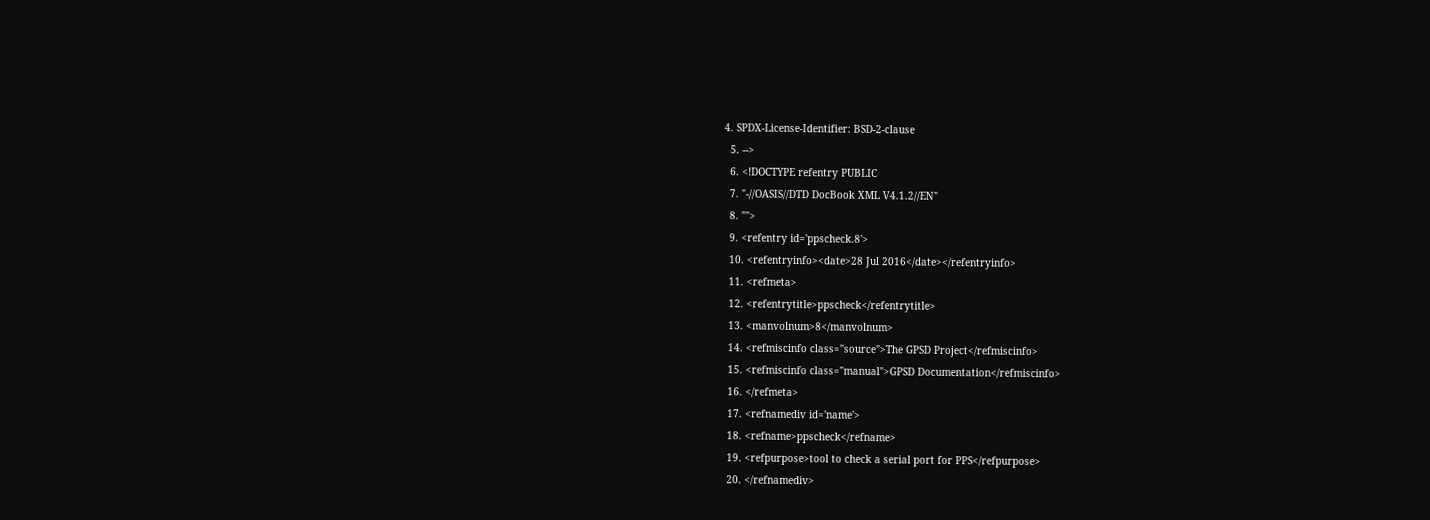4. SPDX-License-Identifier: BSD-2-clause
  5. -->
  6. <!DOCTYPE refentry PUBLIC
  7. "-//OASIS//DTD DocBook XML V4.1.2//EN"
  8. "">
  9. <refentry id='ppscheck.8'>
  10. <refentryinfo><date>28 Jul 2016</date></refentryinfo>
  11. <refmeta>
  12. <refentrytitle>ppscheck</refentrytitle>
  13. <manvolnum>8</manvolnum>
  14. <refmiscinfo class="source">The GPSD Project</refmiscinfo>
  15. <refmiscinfo class="manual">GPSD Documentation</refmiscinfo>
  16. </refmeta>
  17. <refnamediv id='name'>
  18. <refname>ppscheck</refname>
  19. <refpurpose>tool to check a serial port for PPS</refpurpose>
  20. </refnamediv>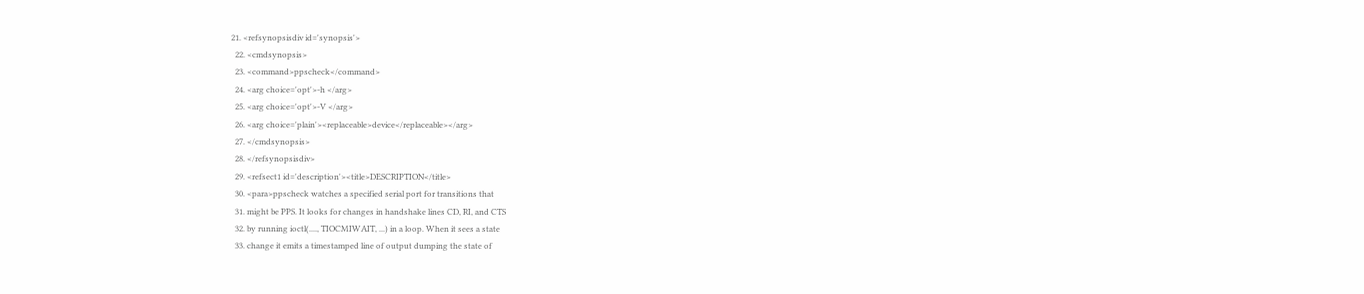21. <refsynopsisdiv id='synopsis'>
  22. <cmdsynopsis>
  23. <command>ppscheck</command>
  24. <arg choice='opt'>-h </arg>
  25. <arg choice='opt'>-V </arg>
  26. <arg choice='plain'><replaceable>device</replaceable></arg>
  27. </cmdsynopsis>
  28. </refsynopsisdiv>
  29. <refsect1 id='description'><title>DESCRIPTION</title>
  30. <para>ppscheck watches a specified serial port for transitions that
  31. might be PPS. It looks for changes in handshake lines CD, RI, and CTS
  32. by running ioctl(...., TIOCMIWAIT, ...) in a loop. When it sees a state
  33. change it emits a timestamped line of output dumping the state of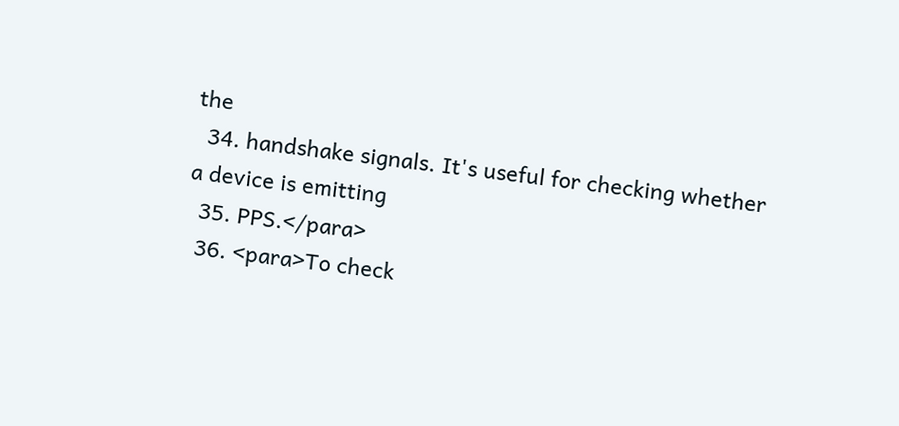the
  34. handshake signals. It's useful for checking whether a device is emitting
  35. PPS.</para>
  36. <para>To check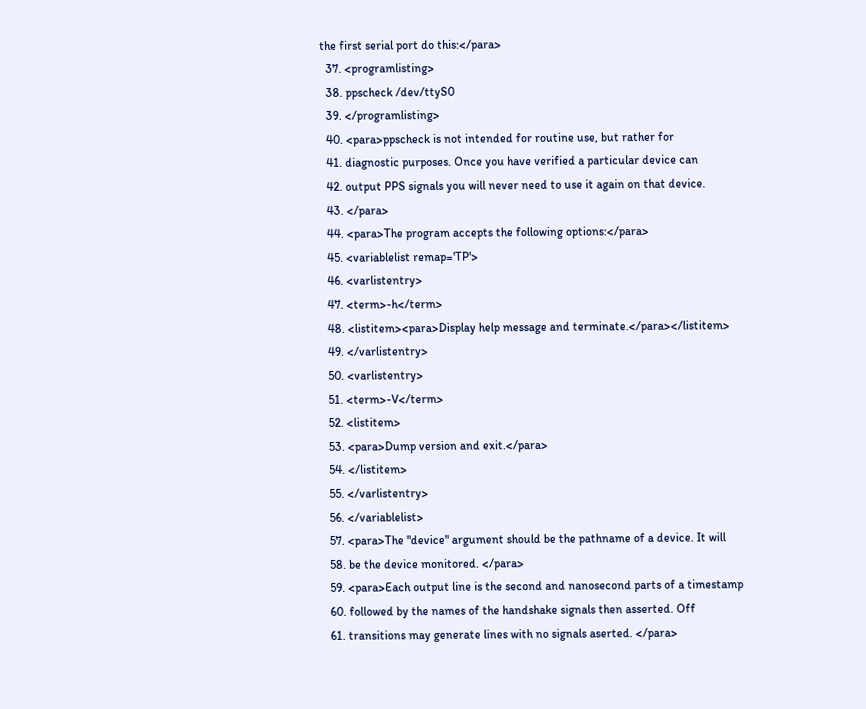the first serial port do this:</para>
  37. <programlisting>
  38. ppscheck /dev/ttyS0
  39. </programlisting>
  40. <para>ppscheck is not intended for routine use, but rather for
  41. diagnostic purposes. Once you have verified a particular device can
  42. output PPS signals you will never need to use it again on that device.
  43. </para>
  44. <para>The program accepts the following options:</para>
  45. <variablelist remap='TP'>
  46. <varlistentry>
  47. <term>-h</term>
  48. <listitem><para>Display help message and terminate.</para></listitem>
  49. </varlistentry>
  50. <varlistentry>
  51. <term>-V</term>
  52. <listitem>
  53. <para>Dump version and exit.</para>
  54. </listitem>
  55. </varlistentry>
  56. </variablelist>
  57. <para>The "device" argument should be the pathname of a device. It will
  58. be the device monitored. </para>
  59. <para>Each output line is the second and nanosecond parts of a timestamp
  60. followed by the names of the handshake signals then asserted. Off
  61. transitions may generate lines with no signals aserted. </para>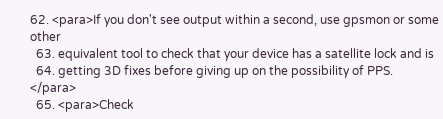62. <para>If you don't see output within a second, use gpsmon or some other
  63. equivalent tool to check that your device has a satellite lock and is
  64. getting 3D fixes before giving up on the possibility of PPS. </para>
  65. <para>Check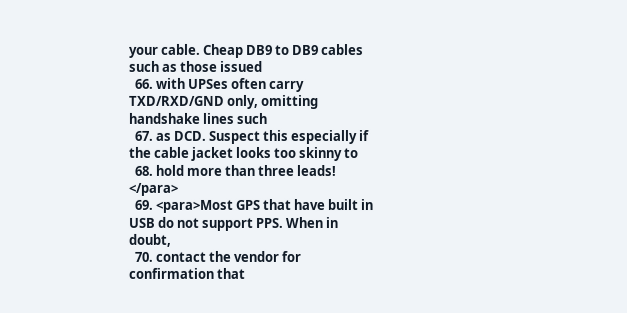your cable. Cheap DB9 to DB9 cables such as those issued
  66. with UPSes often carry TXD/RXD/GND only, omitting handshake lines such
  67. as DCD. Suspect this especially if the cable jacket looks too skinny to
  68. hold more than three leads! </para>
  69. <para>Most GPS that have built in USB do not support PPS. When in doubt,
  70. contact the vendor for confirmation that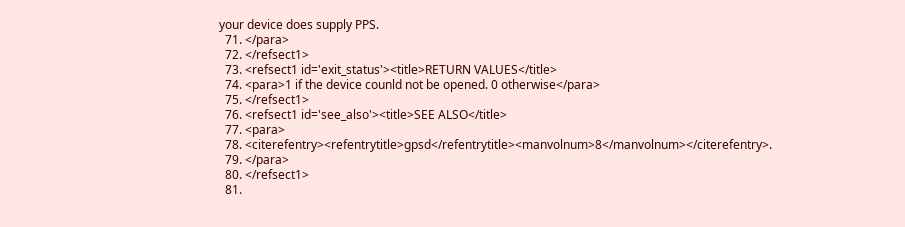your device does supply PPS.
  71. </para>
  72. </refsect1>
  73. <refsect1 id='exit_status'><title>RETURN VALUES</title>
  74. <para>1 if the device counld not be opened. 0 otherwise</para>
  75. </refsect1>
  76. <refsect1 id='see_also'><title>SEE ALSO</title>
  77. <para>
  78. <citerefentry><refentrytitle>gpsd</refentrytitle><manvolnum>8</manvolnum></citerefentry>.
  79. </para>
  80. </refsect1>
  81.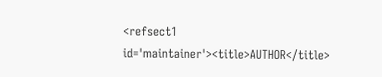<refsect1 id='maintainer'><title>AUTHOR</title>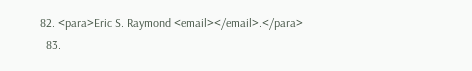82. <para>Eric S. Raymond <email></email>.</para>
  83.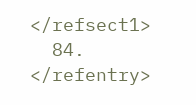</refsect1>
  84. </refentry>